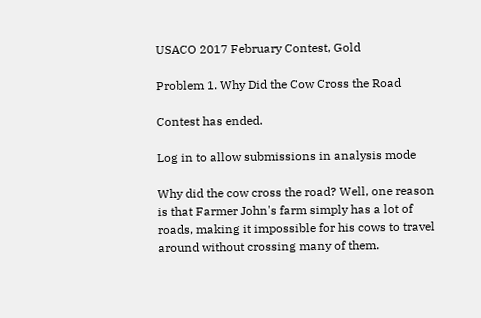USACO 2017 February Contest, Gold

Problem 1. Why Did the Cow Cross the Road

Contest has ended.

Log in to allow submissions in analysis mode

Why did the cow cross the road? Well, one reason is that Farmer John's farm simply has a lot of roads, making it impossible for his cows to travel around without crossing many of them.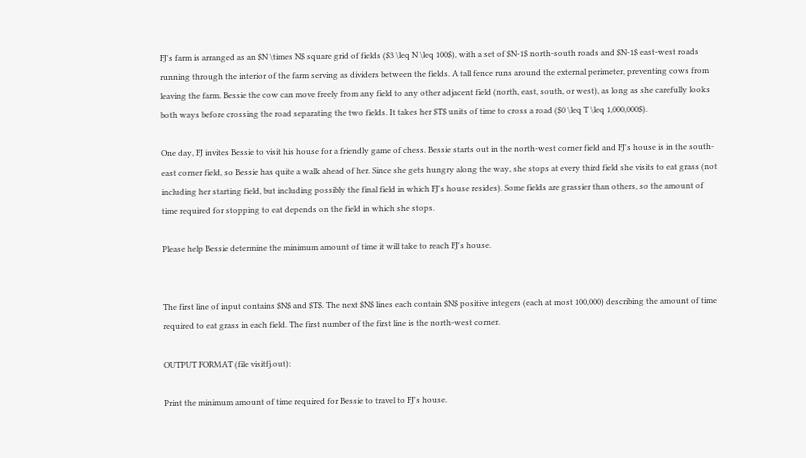FJ's farm is arranged as an $N \times N$ square grid of fields ($3 \leq N \leq 100$), with a set of $N-1$ north-south roads and $N-1$ east-west roads running through the interior of the farm serving as dividers between the fields. A tall fence runs around the external perimeter, preventing cows from leaving the farm. Bessie the cow can move freely from any field to any other adjacent field (north, east, south, or west), as long as she carefully looks both ways before crossing the road separating the two fields. It takes her $T$ units of time to cross a road ($0 \leq T \leq 1,000,000$).

One day, FJ invites Bessie to visit his house for a friendly game of chess. Bessie starts out in the north-west corner field and FJ's house is in the south-east corner field, so Bessie has quite a walk ahead of her. Since she gets hungry along the way, she stops at every third field she visits to eat grass (not including her starting field, but including possibly the final field in which FJ's house resides). Some fields are grassier than others, so the amount of time required for stopping to eat depends on the field in which she stops.

Please help Bessie determine the minimum amount of time it will take to reach FJ's house.


The first line of input contains $N$ and $T$. The next $N$ lines each contain $N$ positive integers (each at most 100,000) describing the amount of time required to eat grass in each field. The first number of the first line is the north-west corner.

OUTPUT FORMAT (file visitfj.out):

Print the minimum amount of time required for Bessie to travel to FJ's house.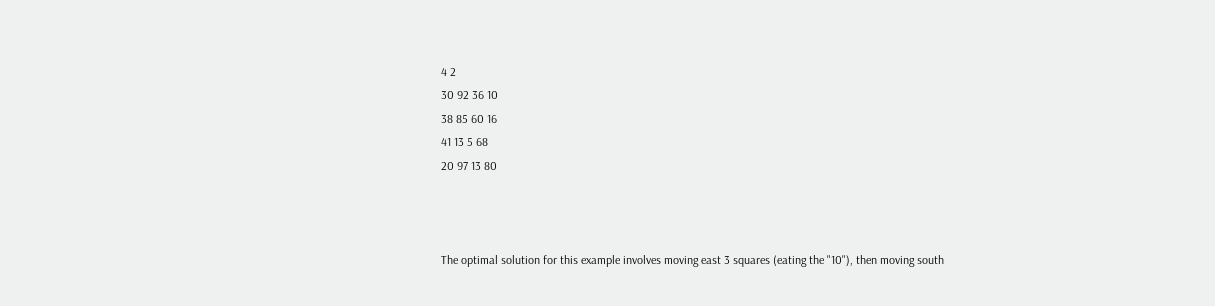4 2
30 92 36 10
38 85 60 16
41 13 5 68
20 97 13 80



The optimal solution for this example involves moving east 3 squares (eating the "10"), then moving south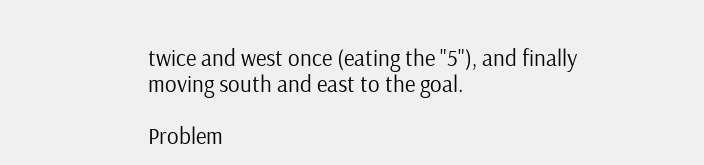twice and west once (eating the "5"), and finally moving south and east to the goal.

Problem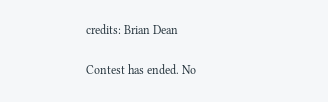credits: Brian Dean

Contest has ended. No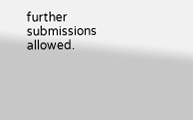further submissions allowed.